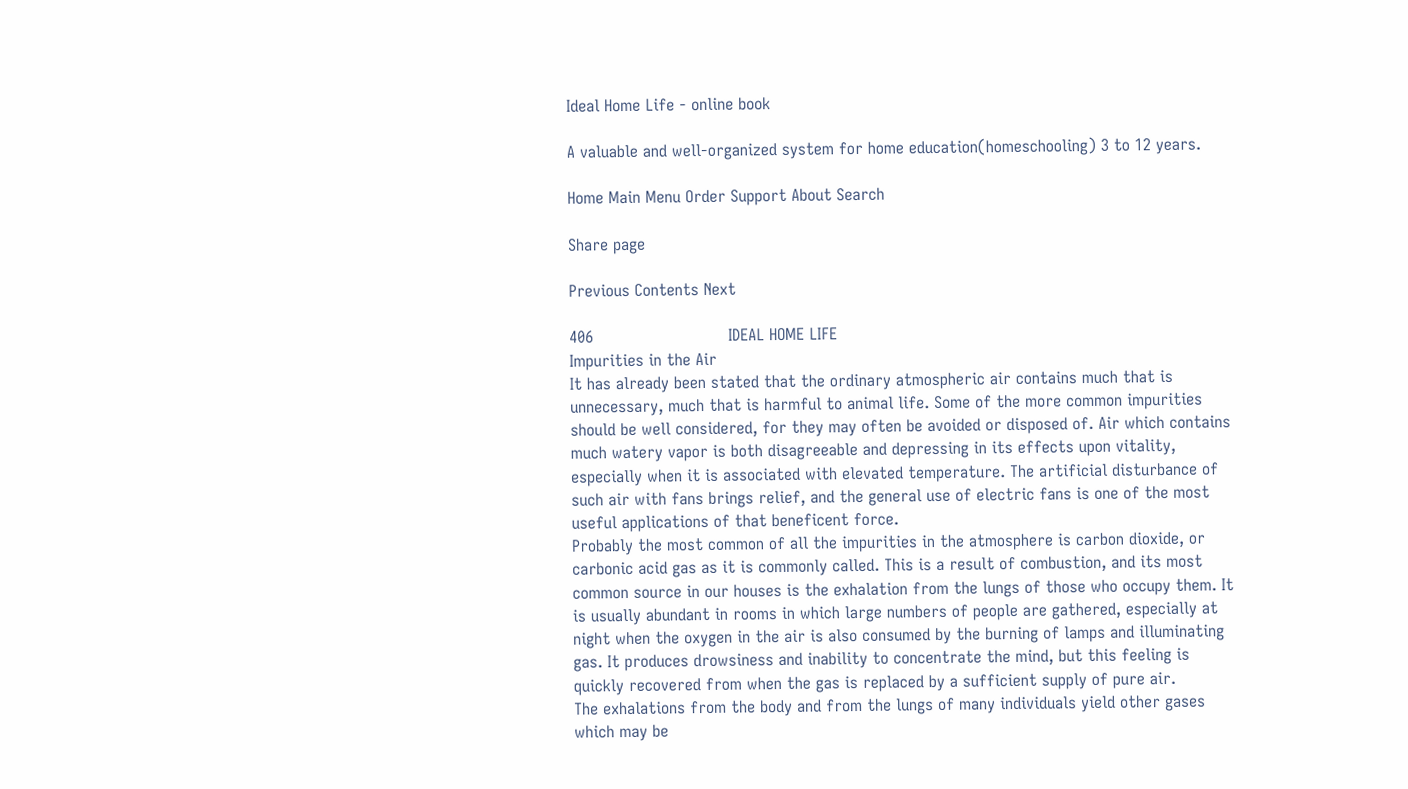Ideal Home Life - online book

A valuable and well-organized system for home education(homeschooling) 3 to 12 years.

Home Main Menu Order Support About Search

Share page

Previous Contents Next

406                           IDEAL HOME LIFE
Impurities in the Air
It has already been stated that the ordinary atmospheric air contains much that is unnecessary, much that is harmful to animal life. Some of the more common impurities should be well considered, for they may often be avoided or disposed of. Air which contains much watery vapor is both disagreeable and depressing in its effects upon vitality, especially when it is associated with elevated temperature. The artificial disturbance of such air with fans brings relief, and the general use of electric fans is one of the most useful applications of that beneficent force.
Probably the most common of all the impurities in the atmosphere is carbon dioxide, or carbonic acid gas as it is commonly called. This is a result of combustion, and its most common source in our houses is the exhalation from the lungs of those who occupy them. It is usually abundant in rooms in which large numbers of people are gathered, especially at night when the oxygen in the air is also consumed by the burning of lamps and illuminating gas. It produces drowsiness and inability to concentrate the mind, but this feeling is quickly recovered from when the gas is replaced by a sufficient supply of pure air.
The exhalations from the body and from the lungs of many individuals yield other gases which may be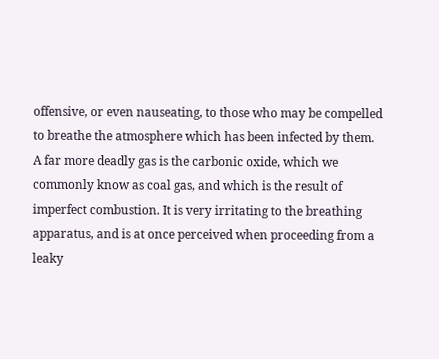offensive, or even nauseating, to those who may be compelled to breathe the atmosphere which has been infected by them.
A far more deadly gas is the carbonic oxide, which we commonly know as coal gas, and which is the result of imperfect combustion. It is very irritating to the breathing apparatus, and is at once perceived when proceeding from a leaky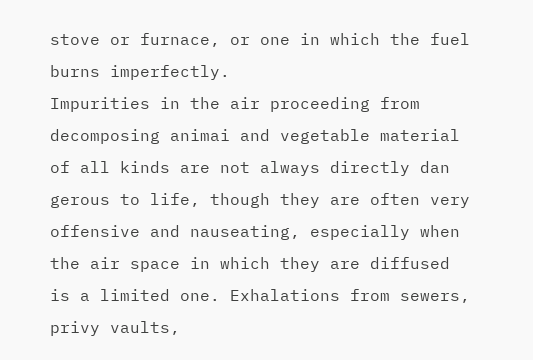stove or furnace, or one in which the fuel burns imperfectly.
Impurities in the air proceeding from decomposing animai and vegetable material of all kinds are not always directly dan gerous to life, though they are often very offensive and nauseating, especially when the air space in which they are diffused is a limited one. Exhalations from sewers, privy vaults,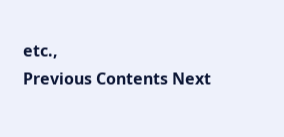etc.,
Previous Contents Next